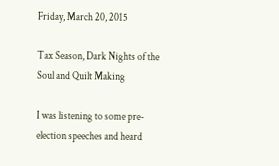Friday, March 20, 2015

Tax Season, Dark Nights of the Soul and Quilt Making

I was listening to some pre-election speeches and heard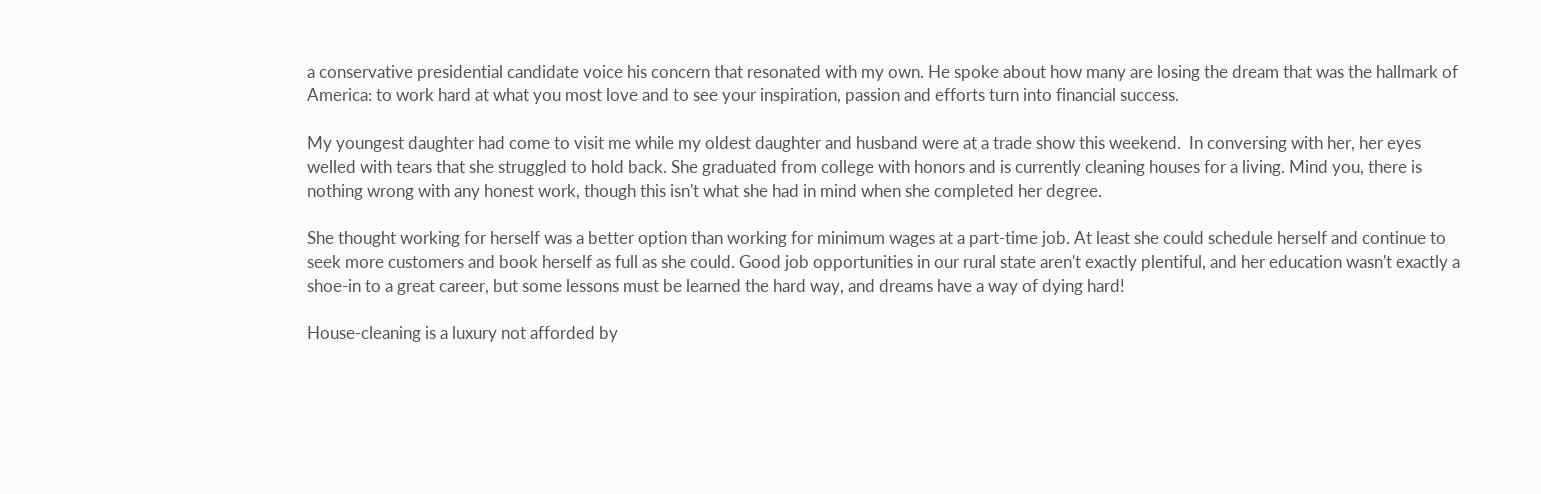a conservative presidential candidate voice his concern that resonated with my own. He spoke about how many are losing the dream that was the hallmark of America: to work hard at what you most love and to see your inspiration, passion and efforts turn into financial success.

My youngest daughter had come to visit me while my oldest daughter and husband were at a trade show this weekend.  In conversing with her, her eyes welled with tears that she struggled to hold back. She graduated from college with honors and is currently cleaning houses for a living. Mind you, there is nothing wrong with any honest work, though this isn't what she had in mind when she completed her degree.

She thought working for herself was a better option than working for minimum wages at a part-time job. At least she could schedule herself and continue to seek more customers and book herself as full as she could. Good job opportunities in our rural state aren't exactly plentiful, and her education wasn't exactly a shoe-in to a great career, but some lessons must be learned the hard way, and dreams have a way of dying hard!

House-cleaning is a luxury not afforded by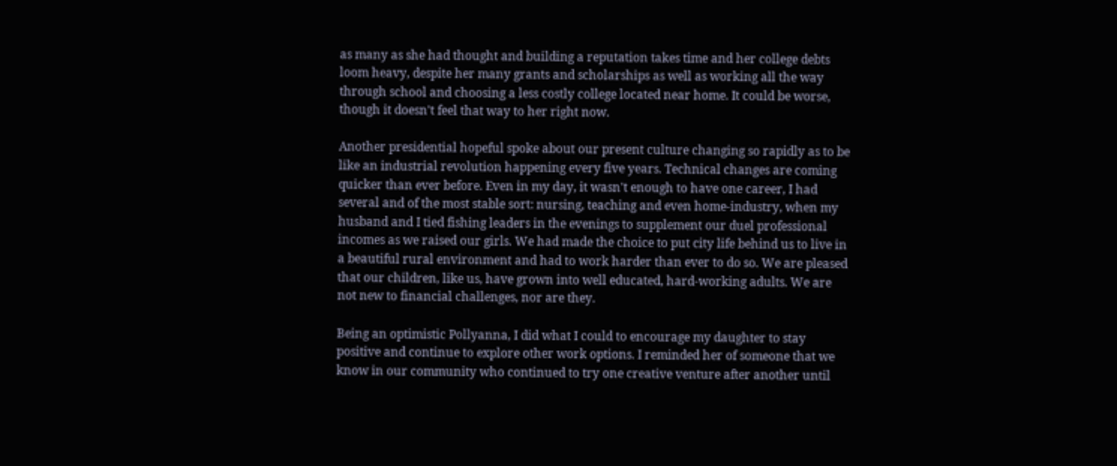as many as she had thought and building a reputation takes time and her college debts loom heavy, despite her many grants and scholarships as well as working all the way through school and choosing a less costly college located near home. It could be worse, though it doesn't feel that way to her right now.

Another presidential hopeful spoke about our present culture changing so rapidly as to be like an industrial revolution happening every five years. Technical changes are coming quicker than ever before. Even in my day, it wasn't enough to have one career, I had several and of the most stable sort: nursing, teaching and even home-industry, when my husband and I tied fishing leaders in the evenings to supplement our duel professional incomes as we raised our girls. We had made the choice to put city life behind us to live in a beautiful rural environment and had to work harder than ever to do so. We are pleased that our children, like us, have grown into well educated, hard-working adults. We are not new to financial challenges, nor are they.

Being an optimistic Pollyanna, I did what I could to encourage my daughter to stay positive and continue to explore other work options. I reminded her of someone that we know in our community who continued to try one creative venture after another until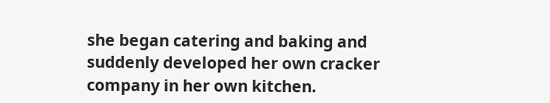she began catering and baking and suddenly developed her own cracker company in her own kitchen.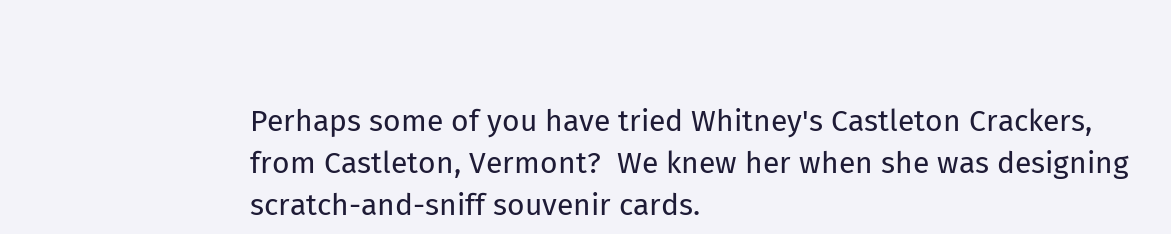Perhaps some of you have tried Whitney's Castleton Crackers, from Castleton, Vermont?  We knew her when she was designing scratch-and-sniff souvenir cards.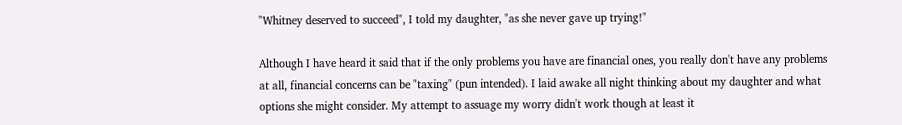"Whitney deserved to succeed", I told my daughter, "as she never gave up trying!"

Although I have heard it said that if the only problems you have are financial ones, you really don't have any problems at all, financial concerns can be "taxing" (pun intended). I laid awake all night thinking about my daughter and what options she might consider. My attempt to assuage my worry didn't work though at least it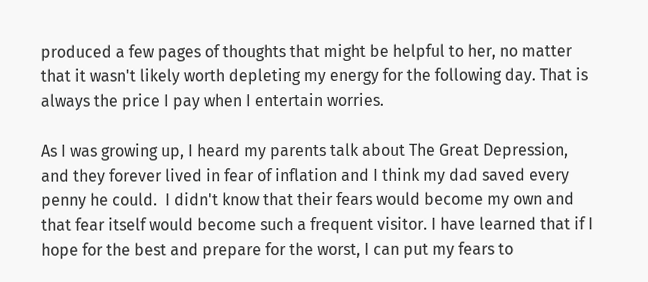produced a few pages of thoughts that might be helpful to her, no matter that it wasn't likely worth depleting my energy for the following day. That is always the price I pay when I entertain worries.

As I was growing up, I heard my parents talk about The Great Depression, and they forever lived in fear of inflation and I think my dad saved every penny he could.  I didn't know that their fears would become my own and that fear itself would become such a frequent visitor. I have learned that if I hope for the best and prepare for the worst, I can put my fears to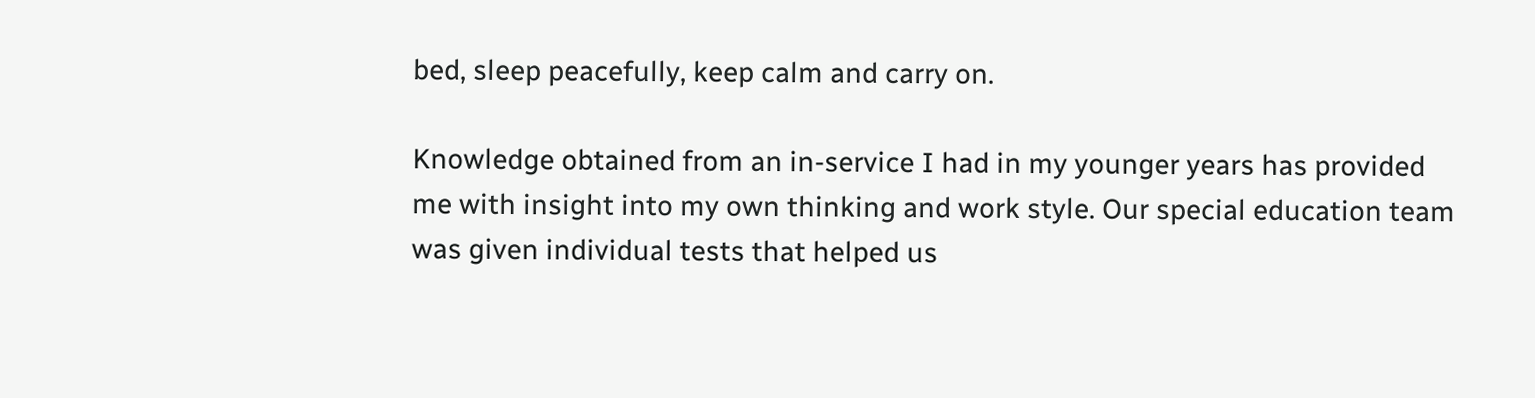bed, sleep peacefully, keep calm and carry on.

Knowledge obtained from an in-service I had in my younger years has provided me with insight into my own thinking and work style. Our special education team was given individual tests that helped us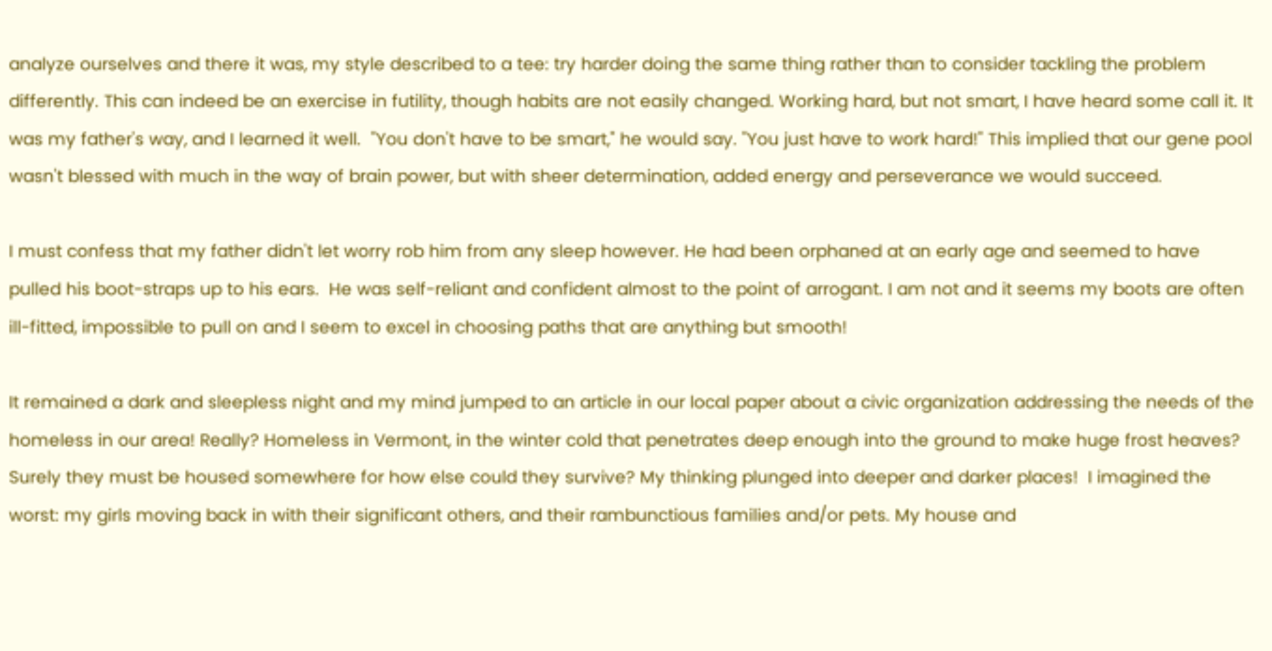analyze ourselves and there it was, my style described to a tee: try harder doing the same thing rather than to consider tackling the problem differently. This can indeed be an exercise in futility, though habits are not easily changed. Working hard, but not smart, I have heard some call it. It was my father's way, and I learned it well.  "You don't have to be smart," he would say. "You just have to work hard!" This implied that our gene pool wasn't blessed with much in the way of brain power, but with sheer determination, added energy and perseverance we would succeed.

I must confess that my father didn't let worry rob him from any sleep however. He had been orphaned at an early age and seemed to have pulled his boot-straps up to his ears.  He was self-reliant and confident almost to the point of arrogant. I am not and it seems my boots are often ill-fitted, impossible to pull on and I seem to excel in choosing paths that are anything but smooth!

It remained a dark and sleepless night and my mind jumped to an article in our local paper about a civic organization addressing the needs of the homeless in our area! Really? Homeless in Vermont, in the winter cold that penetrates deep enough into the ground to make huge frost heaves? Surely they must be housed somewhere for how else could they survive? My thinking plunged into deeper and darker places!  I imagined the worst: my girls moving back in with their significant others, and their rambunctious families and/or pets. My house and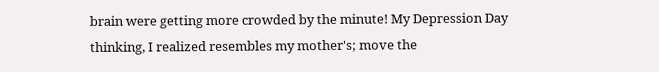brain were getting more crowded by the minute! My Depression Day thinking, I realized resembles my mother's; move the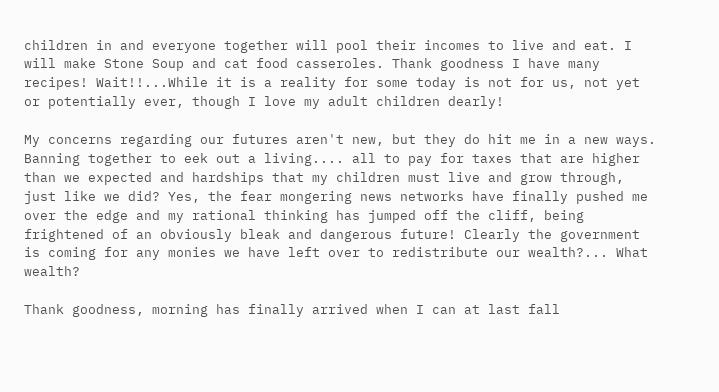children in and everyone together will pool their incomes to live and eat. I will make Stone Soup and cat food casseroles. Thank goodness I have many recipes! Wait!!...While it is a reality for some today is not for us, not yet or potentially ever, though I love my adult children dearly!

My concerns regarding our futures aren't new, but they do hit me in a new ways. Banning together to eek out a living.... all to pay for taxes that are higher than we expected and hardships that my children must live and grow through, just like we did? Yes, the fear mongering news networks have finally pushed me over the edge and my rational thinking has jumped off the cliff, being frightened of an obviously bleak and dangerous future! Clearly the government is coming for any monies we have left over to redistribute our wealth?... What wealth?

Thank goodness, morning has finally arrived when I can at last fall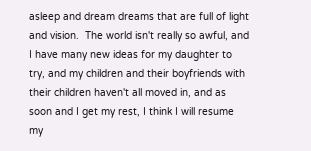asleep and dream dreams that are full of light and vision.  The world isn't really so awful, and I have many new ideas for my daughter to try, and my children and their boyfriends with their children haven't all moved in, and as soon and I get my rest, I think I will resume my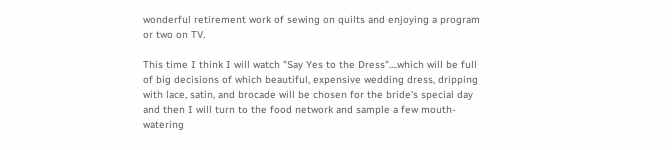wonderful retirement work of sewing on quilts and enjoying a program or two on TV.

This time I think I will watch "Say Yes to the Dress"....which will be full of big decisions of which beautiful, expensive wedding dress, dripping with lace, satin, and brocade will be chosen for the bride's special day and then I will turn to the food network and sample a few mouth-watering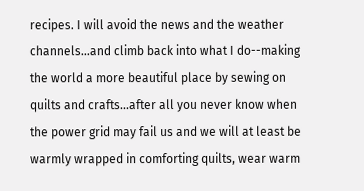recipes. I will avoid the news and the weather channels...and climb back into what I do--making the world a more beautiful place by sewing on quilts and crafts...after all you never know when the power grid may fail us and we will at least be warmly wrapped in comforting quilts, wear warm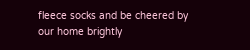fleece socks and be cheered by our home brightly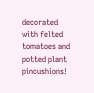decorated with felted tomatoes and potted plant pincushions!